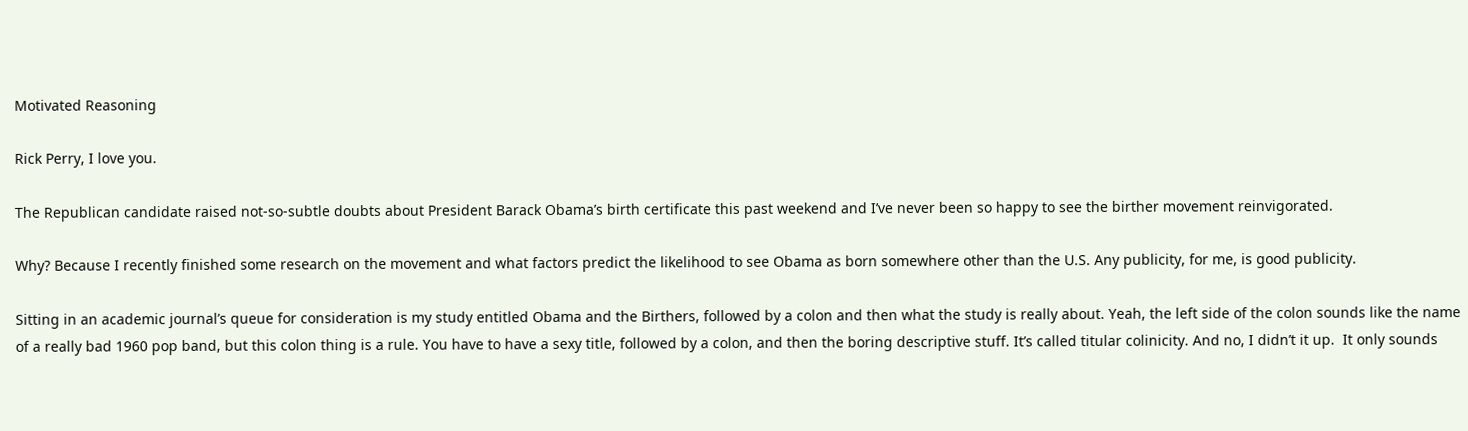Motivated Reasoning

Rick Perry, I love you.

The Republican candidate raised not-so-subtle doubts about President Barack Obama’s birth certificate this past weekend and I’ve never been so happy to see the birther movement reinvigorated.

Why? Because I recently finished some research on the movement and what factors predict the likelihood to see Obama as born somewhere other than the U.S. Any publicity, for me, is good publicity.

Sitting in an academic journal’s queue for consideration is my study entitled Obama and the Birthers, followed by a colon and then what the study is really about. Yeah, the left side of the colon sounds like the name of a really bad 1960 pop band, but this colon thing is a rule. You have to have a sexy title, followed by a colon, and then the boring descriptive stuff. It’s called titular colinicity. And no, I didn’t it up.  It only sounds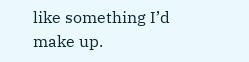like something I’d make up.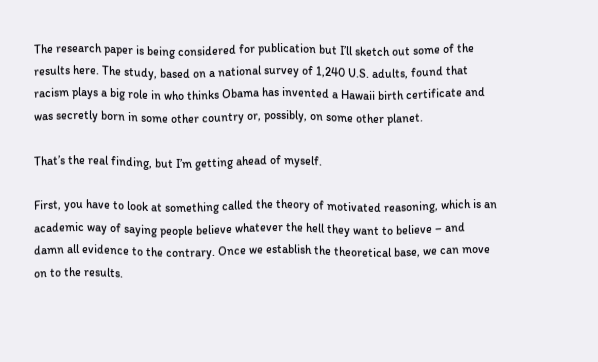The research paper is being considered for publication but I’ll sketch out some of the results here. The study, based on a national survey of 1,240 U.S. adults, found that racism plays a big role in who thinks Obama has invented a Hawaii birth certificate and was secretly born in some other country or, possibly, on some other planet.

That’s the real finding, but I’m getting ahead of myself.

First, you have to look at something called the theory of motivated reasoning, which is an academic way of saying people believe whatever the hell they want to believe – and damn all evidence to the contrary. Once we establish the theoretical base, we can move on to the results.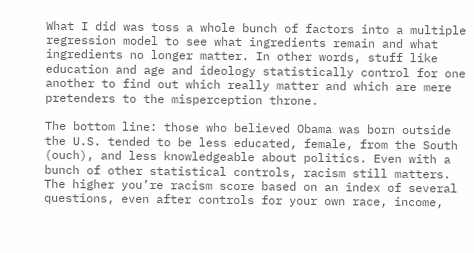What I did was toss a whole bunch of factors into a multiple regression model to see what ingredients remain and what ingredients no longer matter. In other words, stuff like education and age and ideology statistically control for one another to find out which really matter and which are mere pretenders to the misperception throne.

The bottom line: those who believed Obama was born outside the U.S. tended to be less educated, female, from the South (ouch), and less knowledgeable about politics. Even with a bunch of other statistical controls, racism still matters. The higher you’re racism score based on an index of several questions, even after controls for your own race, income,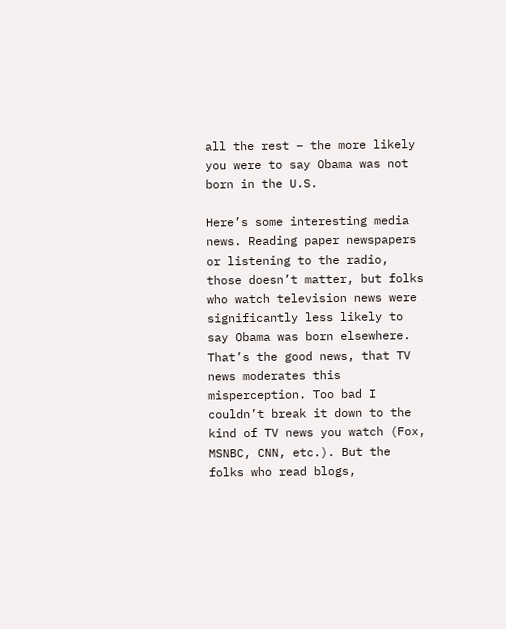all the rest – the more likely you were to say Obama was not born in the U.S.

Here’s some interesting media news. Reading paper newspapers or listening to the radio, those doesn’t matter, but folks who watch television news were significantly less likely to say Obama was born elsewhere. That’s the good news, that TV news moderates this misperception. Too bad I couldn’t break it down to the kind of TV news you watch (Fox, MSNBC, CNN, etc.). But the folks who read blogs,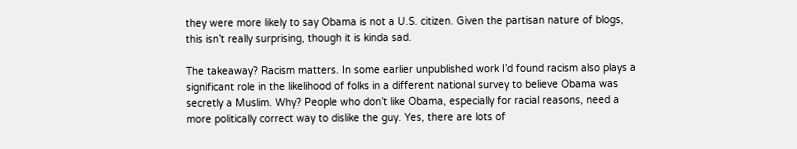they were more likely to say Obama is not a U.S. citizen. Given the partisan nature of blogs, this isn’t really surprising, though it is kinda sad.

The takeaway? Racism matters. In some earlier unpublished work I’d found racism also plays a significant role in the likelihood of folks in a different national survey to believe Obama was secretly a Muslim. Why? People who don’t like Obama, especially for racial reasons, need a more politically correct way to dislike the guy. Yes, there are lots of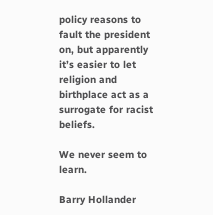policy reasons to fault the president on, but apparently it’s easier to let religion and birthplace act as a surrogate for racist beliefs.

We never seem to learn.

Barry Hollander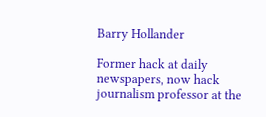Barry Hollander

Former hack at daily newspapers, now hack journalism professor at the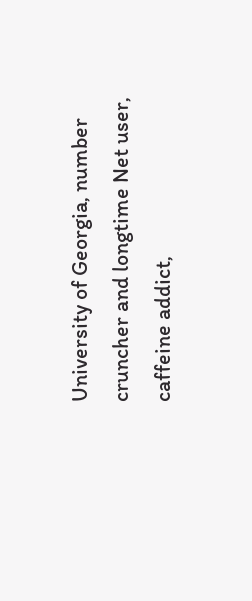University of Georgia, number cruncher and longtime Net user, caffeine addict,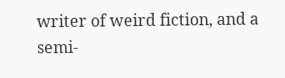writer of weird fiction, and a semi-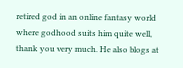retired god in an online fantasy world where godhood suits him quite well, thank you very much. He also blogs at